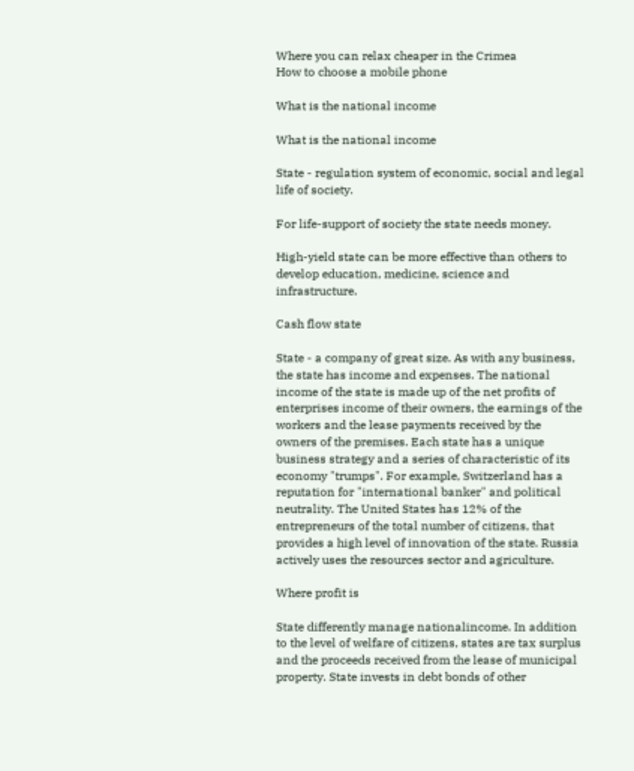Where you can relax cheaper in the Crimea
How to choose a mobile phone

What is the national income

What is the national income

State - regulation system of economic, social and legal life of society.

For life-support of society the state needs money.

High-yield state can be more effective than others to develop education, medicine, science and infrastructure.

Cash flow state

State - a company of great size. As with any business, the state has income and expenses. The national income of the state is made up of the net profits of enterprises income of their owners, the earnings of the workers and the lease payments received by the owners of the premises. Each state has a unique business strategy and a series of characteristic of its economy "trumps". For example, Switzerland has a reputation for "international banker" and political neutrality. The United States has 12% of the entrepreneurs of the total number of citizens, that provides a high level of innovation of the state. Russia actively uses the resources sector and agriculture.

Where profit is

State differently manage nationalincome. In addition to the level of welfare of citizens, states are tax surplus and the proceeds received from the lease of municipal property. State invests in debt bonds of other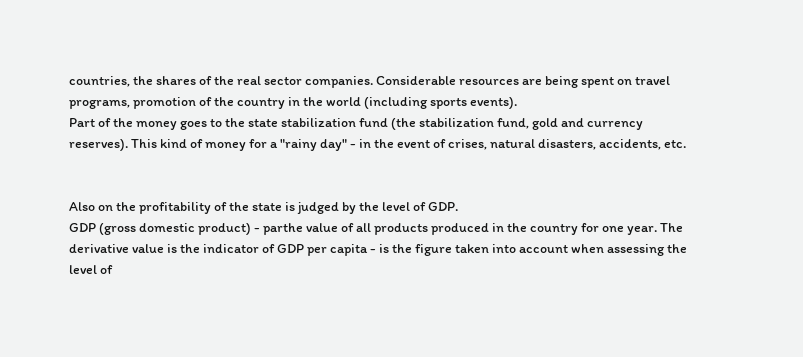countries, the shares of the real sector companies. Considerable resources are being spent on travel programs, promotion of the country in the world (including sports events).
Part of the money goes to the state stabilization fund (the stabilization fund, gold and currency reserves). This kind of money for a "rainy day" - in the event of crises, natural disasters, accidents, etc.


Also on the profitability of the state is judged by the level of GDP.
GDP (gross domestic product) - parthe value of all products produced in the country for one year. The derivative value is the indicator of GDP per capita - is the figure taken into account when assessing the level of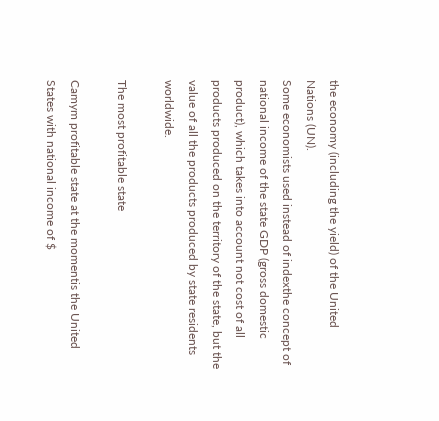the economy (including the yield) of the United Nations (UN).
Some economists used instead of indexthe concept of national income of the state GDP (gross domestic product), which takes into account not cost of all products produced on the territory of the state, but the value of all the products produced by state residents worldwide.

The most profitable state

Camym profitable state at the momentis the United States with national income of $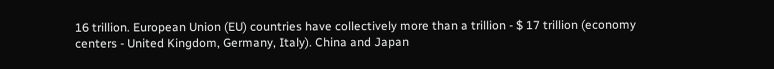16 trillion. European Union (EU) countries have collectively more than a trillion - $ 17 trillion (economy centers - United Kingdom, Germany, Italy). China and Japan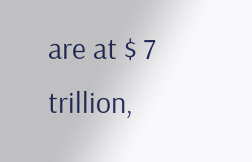are at $ 7 trillion,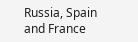Russia, Spain and France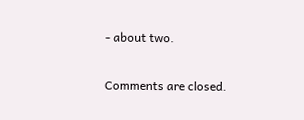- about two.

Comments are closed.